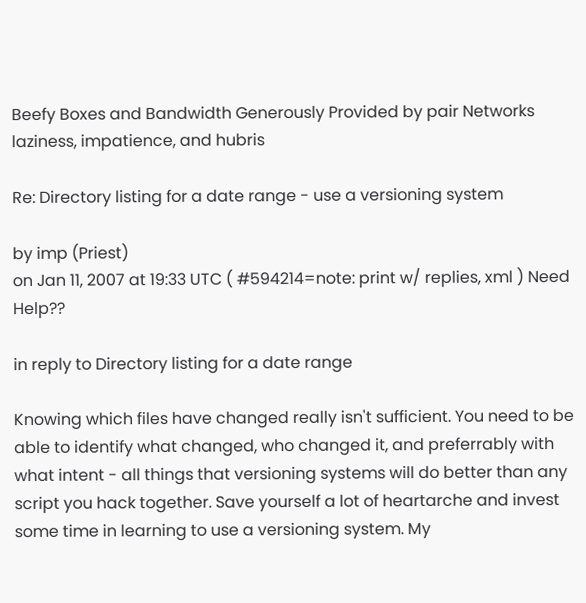Beefy Boxes and Bandwidth Generously Provided by pair Networks
laziness, impatience, and hubris

Re: Directory listing for a date range - use a versioning system

by imp (Priest)
on Jan 11, 2007 at 19:33 UTC ( #594214=note: print w/ replies, xml ) Need Help??

in reply to Directory listing for a date range

Knowing which files have changed really isn't sufficient. You need to be able to identify what changed, who changed it, and preferrably with what intent - all things that versioning systems will do better than any script you hack together. Save yourself a lot of heartarche and invest some time in learning to use a versioning system. My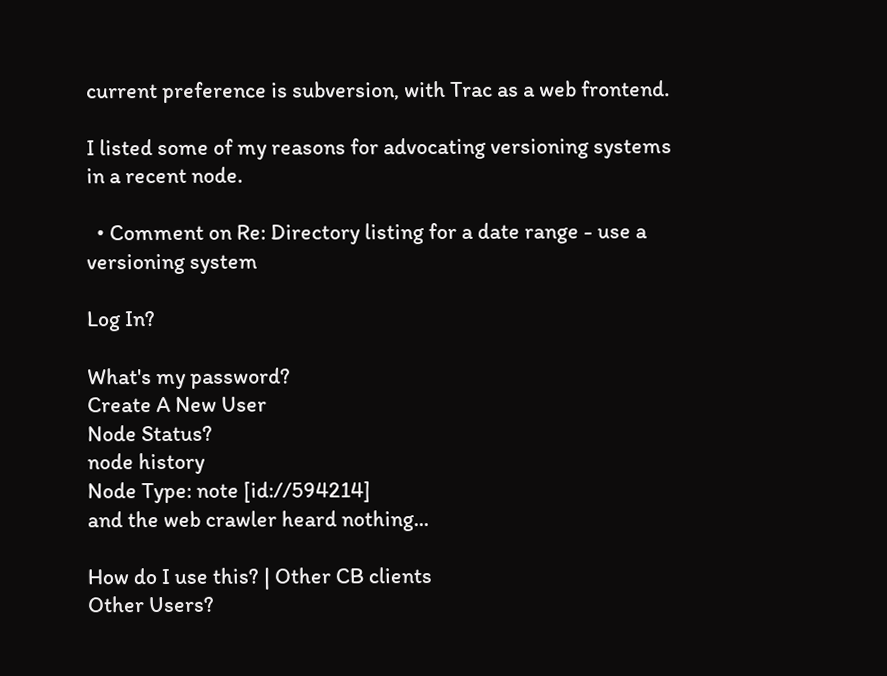current preference is subversion, with Trac as a web frontend.

I listed some of my reasons for advocating versioning systems in a recent node.

  • Comment on Re: Directory listing for a date range - use a versioning system

Log In?

What's my password?
Create A New User
Node Status?
node history
Node Type: note [id://594214]
and the web crawler heard nothing...

How do I use this? | Other CB clients
Other Users?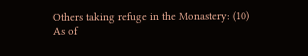Others taking refuge in the Monastery: (10)
As of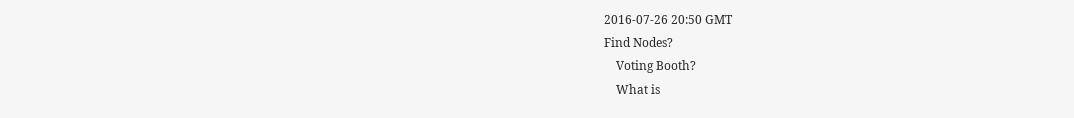2016-07-26 20:50 GMT
Find Nodes?
    Voting Booth?
    What is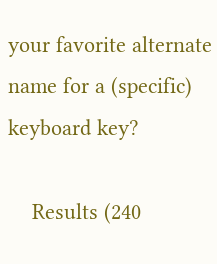your favorite alternate name for a (specific) keyboard key?

    Results (240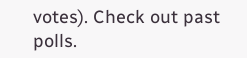votes). Check out past polls.